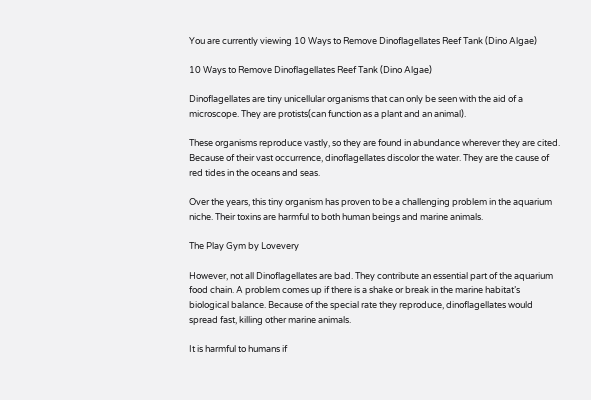You are currently viewing 10 Ways to Remove Dinoflagellates Reef Tank (Dino Algae)

10 Ways to Remove Dinoflagellates Reef Tank (Dino Algae)

Dinoflagellates are tiny unicellular organisms that can only be seen with the aid of a microscope. They are protists(can function as a plant and an animal).

These organisms reproduce vastly, so they are found in abundance wherever they are cited. Because of their vast occurrence, dinoflagellates discolor the water. They are the cause of red tides in the oceans and seas.

Over the years, this tiny organism has proven to be a challenging problem in the aquarium niche. Their toxins are harmful to both human beings and marine animals.

The Play Gym by Lovevery

However, not all Dinoflagellates are bad. They contribute an essential part of the aquarium food chain. A problem comes up if there is a shake or break in the marine habitat’s biological balance. Because of the special rate they reproduce, dinoflagellates would spread fast, killing other marine animals.

It is harmful to humans if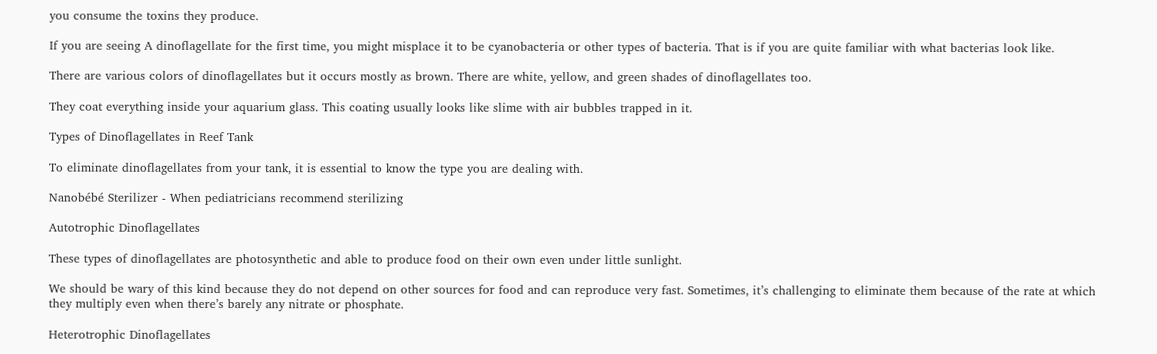you consume the toxins they produce.

If you are seeing A dinoflagellate for the first time, you might misplace it to be cyanobacteria or other types of bacteria. That is if you are quite familiar with what bacterias look like.

There are various colors of dinoflagellates but it occurs mostly as brown. There are white, yellow, and green shades of dinoflagellates too.

They coat everything inside your aquarium glass. This coating usually looks like slime with air bubbles trapped in it.

Types of Dinoflagellates in Reef Tank

To eliminate dinoflagellates from your tank, it is essential to know the type you are dealing with.

Nanobébé Sterilizer - When pediatricians recommend sterilizing

Autotrophic Dinoflagellates

These types of dinoflagellates are photosynthetic and able to produce food on their own even under little sunlight.

We should be wary of this kind because they do not depend on other sources for food and can reproduce very fast. Sometimes, it’s challenging to eliminate them because of the rate at which they multiply even when there’s barely any nitrate or phosphate.

Heterotrophic Dinoflagellates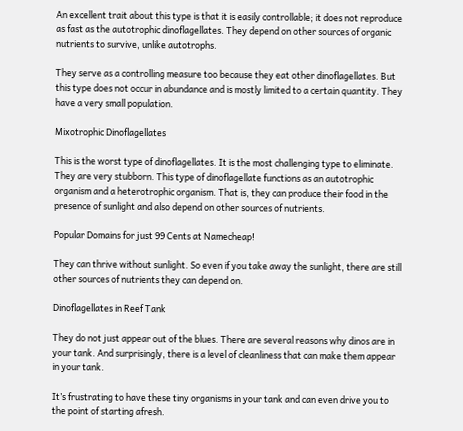An excellent trait about this type is that it is easily controllable; it does not reproduce as fast as the autotrophic dinoflagellates. They depend on other sources of organic nutrients to survive, unlike autotrophs.

They serve as a controlling measure too because they eat other dinoflagellates. But this type does not occur in abundance and is mostly limited to a certain quantity. They have a very small population.

Mixotrophic Dinoflagellates

This is the worst type of dinoflagellates. It is the most challenging type to eliminate. They are very stubborn. This type of dinoflagellate functions as an autotrophic organism and a heterotrophic organism. That is, they can produce their food in the presence of sunlight and also depend on other sources of nutrients.

Popular Domains for just 99 Cents at Namecheap!

They can thrive without sunlight. So even if you take away the sunlight, there are still other sources of nutrients they can depend on.

Dinoflagellates in Reef Tank

They do not just appear out of the blues. There are several reasons why dinos are in your tank. And surprisingly, there is a level of cleanliness that can make them appear in your tank.

It’s frustrating to have these tiny organisms in your tank and can even drive you to the point of starting afresh.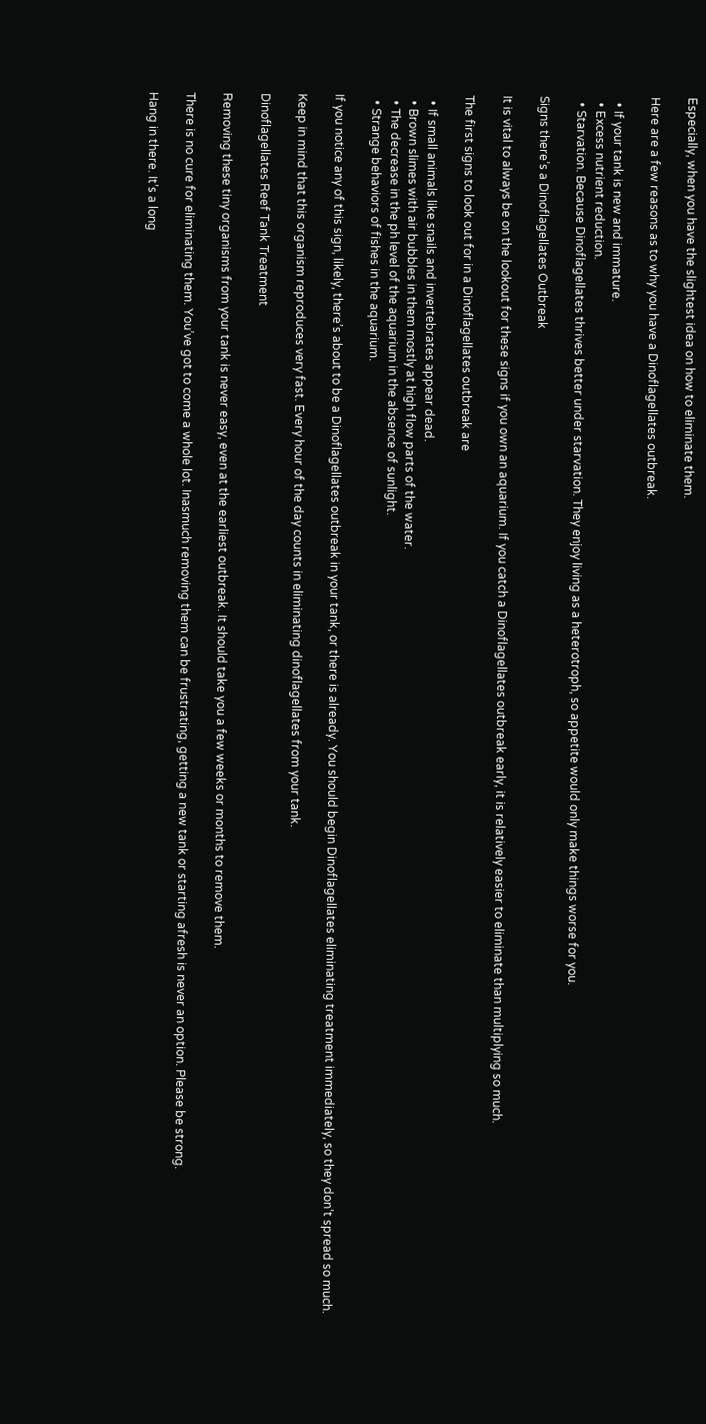Especially, when you have the slightest idea on how to eliminate them.

Here are a few reasons as to why you have a Dinoflagellates outbreak.

  • If your tank is new and immature.
  • Excess nutrient reduction.
  • Starvation. Because Dinoflagellates thrives better under starvation. They enjoy living as a heterotroph, so appetite would only make things worse for you.

Signs there’s a Dinoflagellates Outbreak

It is vital to always be on the lookout for these signs if you own an aquarium. If you catch a Dinoflagellates outbreak early, it is relatively easier to eliminate than multiplying so much.

The first signs to look out for in a Dinoflagellates outbreak are

  • If small animals like snails and invertebrates appear dead.
  • Brown slimes with air bubbles in them mostly at high flow parts of the water.
  • The decrease in the ph level of the aquarium in the absence of sunlight.
  • Strange behaviors of fishes in the aquarium.

If you notice any of this sign, likely, there’s about to be a Dinoflagellates outbreak in your tank, or there is already. You should begin Dinoflagellates eliminating treatment immediately, so they don’t spread so much.

Keep in mind that this organism reproduces very fast. Every hour of the day counts in eliminating dinoflagellates from your tank.

Dinoflagellates Reef Tank Treatment

Removing these tiny organisms from your tank is never easy, even at the earliest outbreak. It should take you a few weeks or months to remove them.

There is no cure for eliminating them. You’ve got to come a whole lot. Inasmuch removing them can be frustrating, getting a new tank or starting afresh is never an option. Please be strong.

Hang in there. It’s a long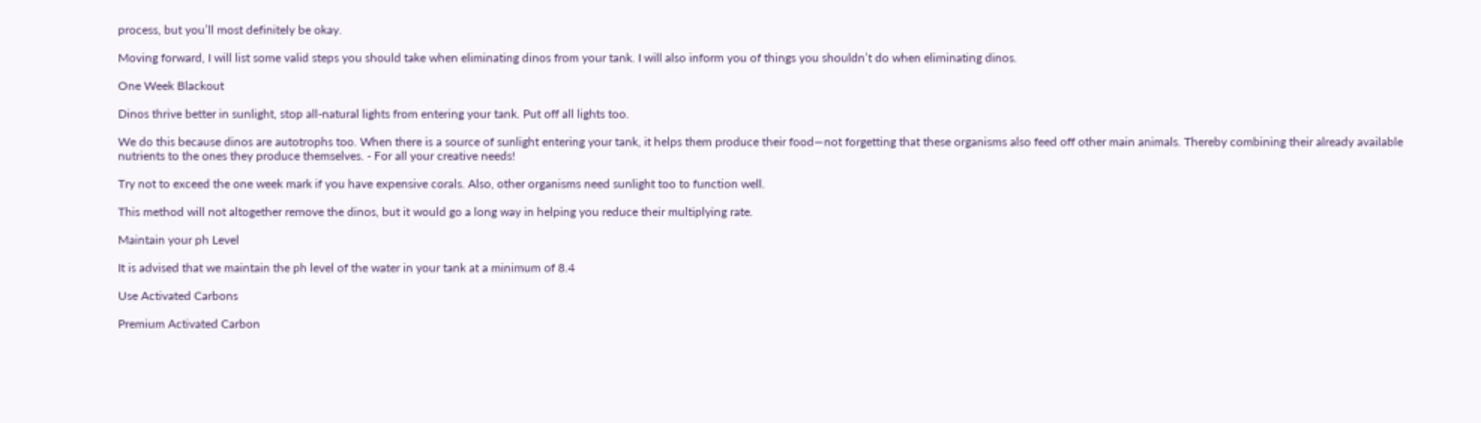process, but you’ll most definitely be okay.

Moving forward, I will list some valid steps you should take when eliminating dinos from your tank. I will also inform you of things you shouldn’t do when eliminating dinos.

One Week Blackout

Dinos thrive better in sunlight, stop all-natural lights from entering your tank. Put off all lights too.

We do this because dinos are autotrophs too. When there is a source of sunlight entering your tank, it helps them produce their food—not forgetting that these organisms also feed off other main animals. Thereby combining their already available nutrients to the ones they produce themselves. - For all your creative needs!

Try not to exceed the one week mark if you have expensive corals. Also, other organisms need sunlight too to function well.

This method will not altogether remove the dinos, but it would go a long way in helping you reduce their multiplying rate.

Maintain your ph Level

It is advised that we maintain the ph level of the water in your tank at a minimum of 8.4

Use Activated Carbons

Premium Activated Carbon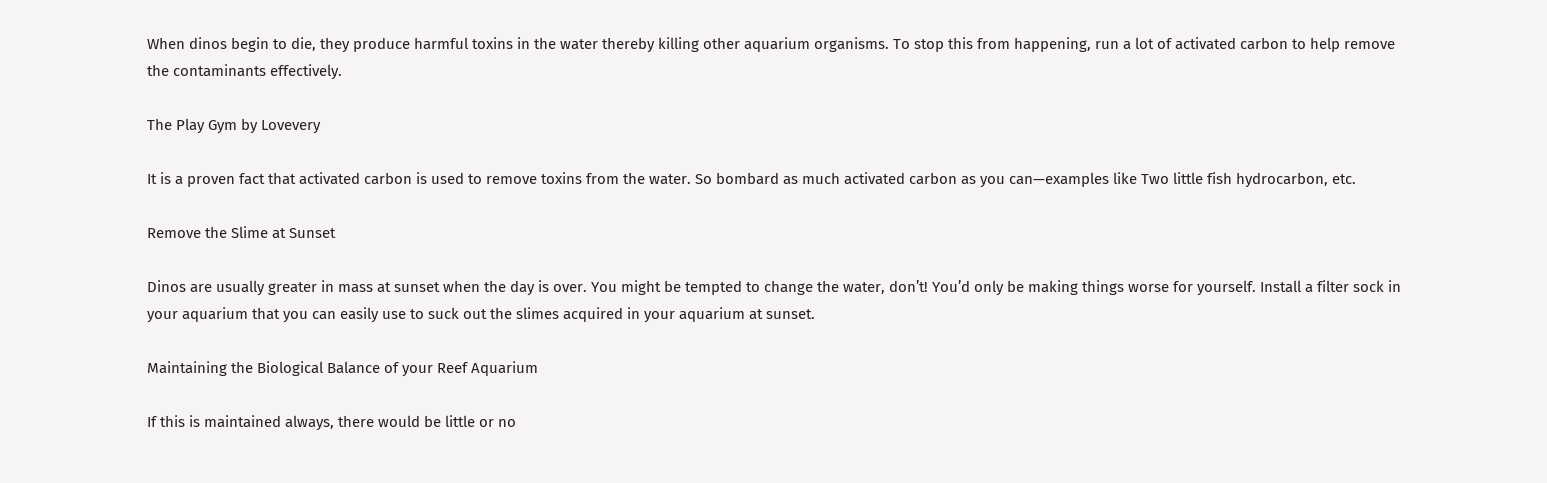When dinos begin to die, they produce harmful toxins in the water thereby killing other aquarium organisms. To stop this from happening, run a lot of activated carbon to help remove the contaminants effectively.

The Play Gym by Lovevery

It is a proven fact that activated carbon is used to remove toxins from the water. So bombard as much activated carbon as you can—examples like Two little fish hydrocarbon, etc.

Remove the Slime at Sunset

Dinos are usually greater in mass at sunset when the day is over. You might be tempted to change the water, don’t! You’d only be making things worse for yourself. Install a filter sock in your aquarium that you can easily use to suck out the slimes acquired in your aquarium at sunset.

Maintaining the Biological Balance of your Reef Aquarium

If this is maintained always, there would be little or no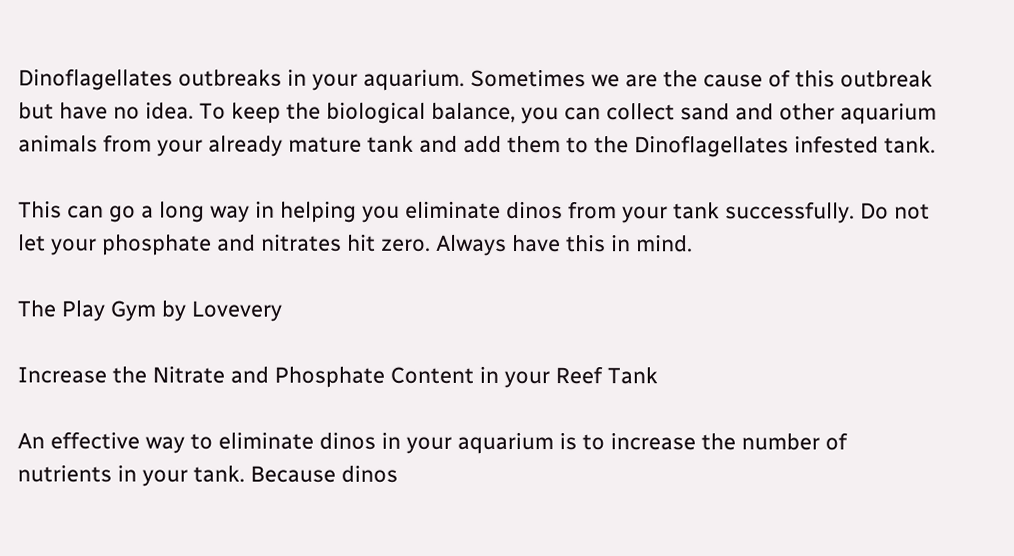Dinoflagellates outbreaks in your aquarium. Sometimes we are the cause of this outbreak but have no idea. To keep the biological balance, you can collect sand and other aquarium animals from your already mature tank and add them to the Dinoflagellates infested tank.

This can go a long way in helping you eliminate dinos from your tank successfully. Do not let your phosphate and nitrates hit zero. Always have this in mind.

The Play Gym by Lovevery

Increase the Nitrate and Phosphate Content in your Reef Tank

An effective way to eliminate dinos in your aquarium is to increase the number of nutrients in your tank. Because dinos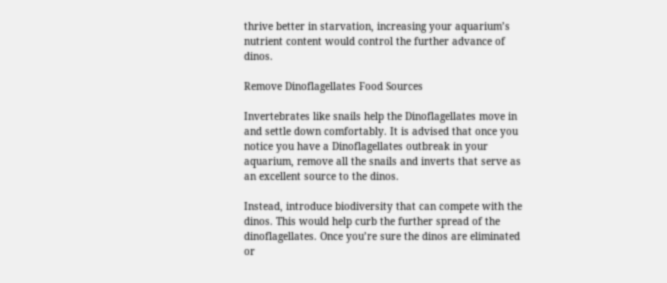thrive better in starvation, increasing your aquarium’s nutrient content would control the further advance of dinos.

Remove Dinoflagellates Food Sources

Invertebrates like snails help the Dinoflagellates move in and settle down comfortably. It is advised that once you notice you have a Dinoflagellates outbreak in your aquarium, remove all the snails and inverts that serve as an excellent source to the dinos.

Instead, introduce biodiversity that can compete with the dinos. This would help curb the further spread of the dinoflagellates. Once you’re sure the dinos are eliminated or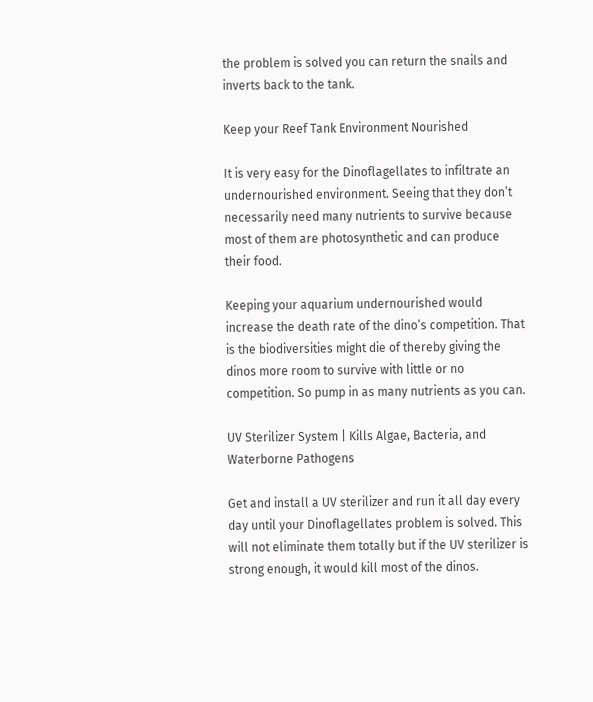the problem is solved you can return the snails and inverts back to the tank.

Keep your Reef Tank Environment Nourished

It is very easy for the Dinoflagellates to infiltrate an undernourished environment. Seeing that they don’t necessarily need many nutrients to survive because most of them are photosynthetic and can produce their food.

Keeping your aquarium undernourished would increase the death rate of the dino’s competition. That is the biodiversities might die of thereby giving the dinos more room to survive with little or no competition. So pump in as many nutrients as you can.

UV Sterilizer System | Kills Algae, Bacteria, and Waterborne Pathogens

Get and install a UV sterilizer and run it all day every day until your Dinoflagellates problem is solved. This will not eliminate them totally but if the UV sterilizer is strong enough, it would kill most of the dinos.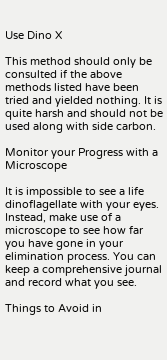Use Dino X

This method should only be consulted if the above methods listed have been tried and yielded nothing. It is quite harsh and should not be used along with side carbon.

Monitor your Progress with a Microscope

It is impossible to see a life dinoflagellate with your eyes. Instead, make use of a microscope to see how far you have gone in your elimination process. You can keep a comprehensive journal and record what you see.

Things to Avoid in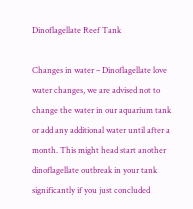Dinoflagellate Reef Tank

Changes in water – Dinoflagellate love water changes, we are advised not to change the water in our aquarium tank or add any additional water until after a month. This might head start another dinoflagellate outbreak in your tank significantly if you just concluded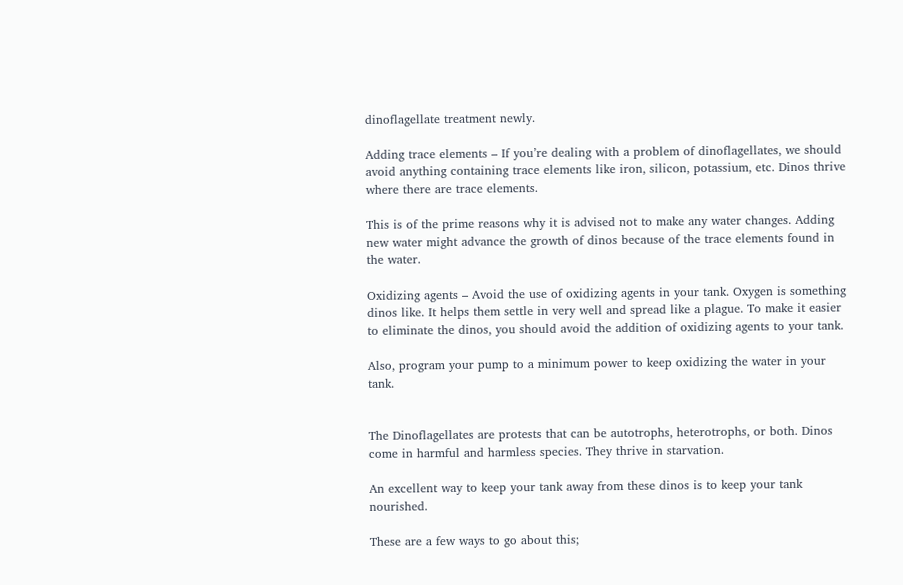dinoflagellate treatment newly.

Adding trace elements – If you’re dealing with a problem of dinoflagellates, we should avoid anything containing trace elements like iron, silicon, potassium, etc. Dinos thrive where there are trace elements.

This is of the prime reasons why it is advised not to make any water changes. Adding new water might advance the growth of dinos because of the trace elements found in the water.

Oxidizing agents – Avoid the use of oxidizing agents in your tank. Oxygen is something dinos like. It helps them settle in very well and spread like a plague. To make it easier to eliminate the dinos, you should avoid the addition of oxidizing agents to your tank.

Also, program your pump to a minimum power to keep oxidizing the water in your tank.


The Dinoflagellates are protests that can be autotrophs, heterotrophs, or both. Dinos come in harmful and harmless species. They thrive in starvation.

An excellent way to keep your tank away from these dinos is to keep your tank nourished.

These are a few ways to go about this;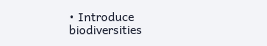• Introduce biodiversities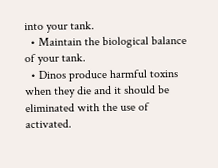into your tank.
  • Maintain the biological balance of your tank.
  • Dinos produce harmful toxins when they die and it should be eliminated with the use of activated.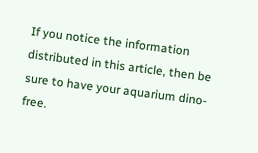If you notice the information distributed in this article, then be sure to have your aquarium dino-free.